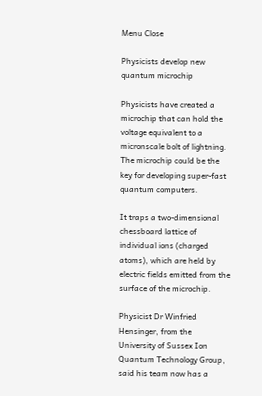Menu Close

Physicists develop new quantum microchip

Physicists have created a microchip that can hold the voltage equivalent to a micronscale bolt of lightning. The microchip could be the key for developing super-fast quantum computers.

It traps a two-dimensional chessboard lattice of individual ions (charged atoms), which are held by electric fields emitted from the surface of the microchip.

Physicist Dr Winfried Hensinger, from the University of Sussex Ion Quantum Technology Group, said his team now has a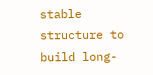stable structure to build long-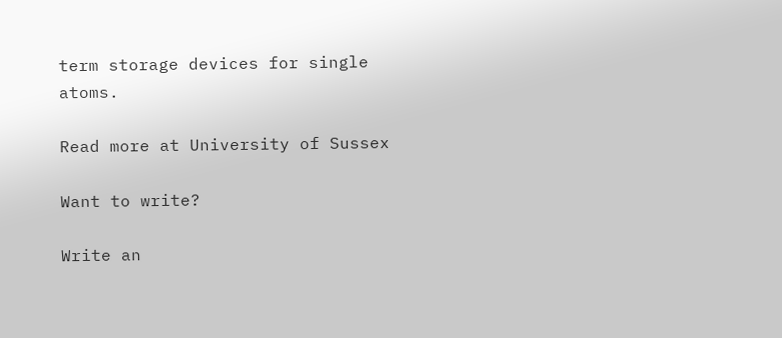term storage devices for single atoms.

Read more at University of Sussex

Want to write?

Write an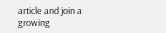article and join a growing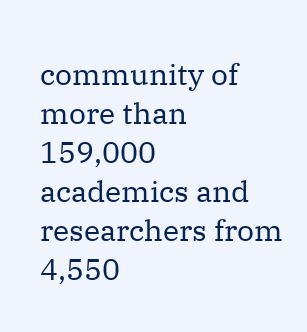community of more than 159,000 academics and researchers from 4,550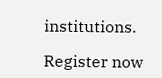institutions.

Register now